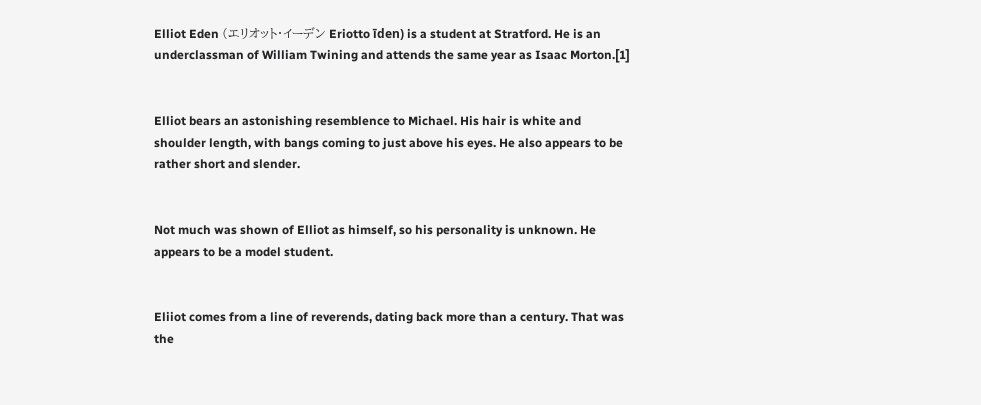Elliot Eden (エリオット・イーデン Eriotto īden) is a student at Stratford. He is an underclassman of William Twining and attends the same year as Isaac Morton.[1]


Elliot bears an astonishing resemblence to Michael. His hair is white and shoulder length, with bangs coming to just above his eyes. He also appears to be rather short and slender.


Not much was shown of Elliot as himself, so his personality is unknown. He appears to be a model student.


Eliiot comes from a line of reverends, dating back more than a century. That was the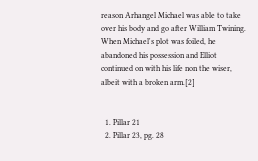reason Arhangel Michael was able to take over his body and go after William Twining. When Michael's plot was foiled, he abandoned his possession and Elliot continued on with his life non the wiser, albeit with a broken arm.[2]


  1. Pillar 21
  2. Pillar 23, pg. 28